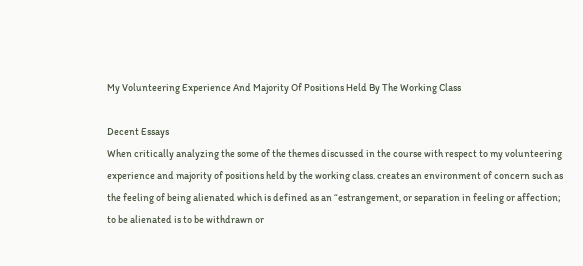My Volunteering Experience And Majority Of Positions Held By The Working Class

Decent Essays
When critically analyzing the some of the themes discussed in the course with respect to my volunteering experience and majority of positions held by the working class. creates an environment of concern such as the feeling of being alienated which is defined as an “estrangement, or separation in feeling or affection; to be alienated is to be withdrawn or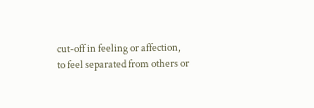cut-off in feeling or affection, to feel separated from others or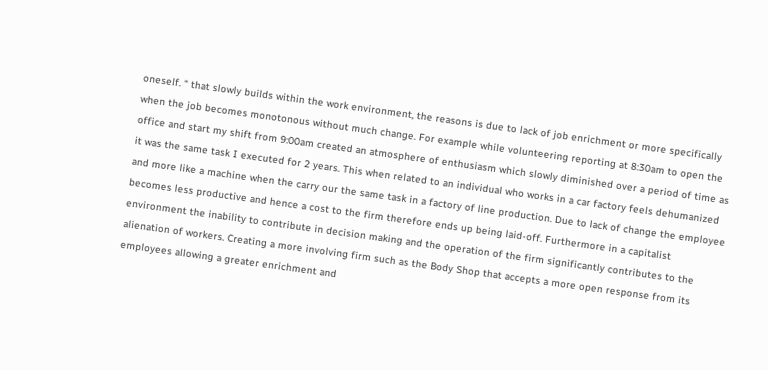oneself. “ that slowly builds within the work environment, the reasons is due to lack of job enrichment or more specifically when the job becomes monotonous without much change. For example while volunteering reporting at 8:30am to open the office and start my shift from 9:00am created an atmosphere of enthusiasm which slowly diminished over a period of time as it was the same task I executed for 2 years. This when related to an individual who works in a car factory feels dehumanized and more like a machine when the carry our the same task in a factory of line production. Due to lack of change the employee becomes less productive and hence a cost to the firm therefore ends up being laid-off. Furthermore in a capitalist environment the inability to contribute in decision making and the operation of the firm significantly contributes to the alienation of workers. Creating a more involving firm such as the Body Shop that accepts a more open response from its employees allowing a greater enrichment and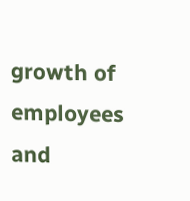growth of employees and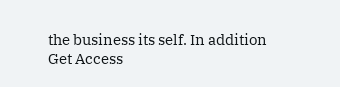the business its self. In addition
Get Access